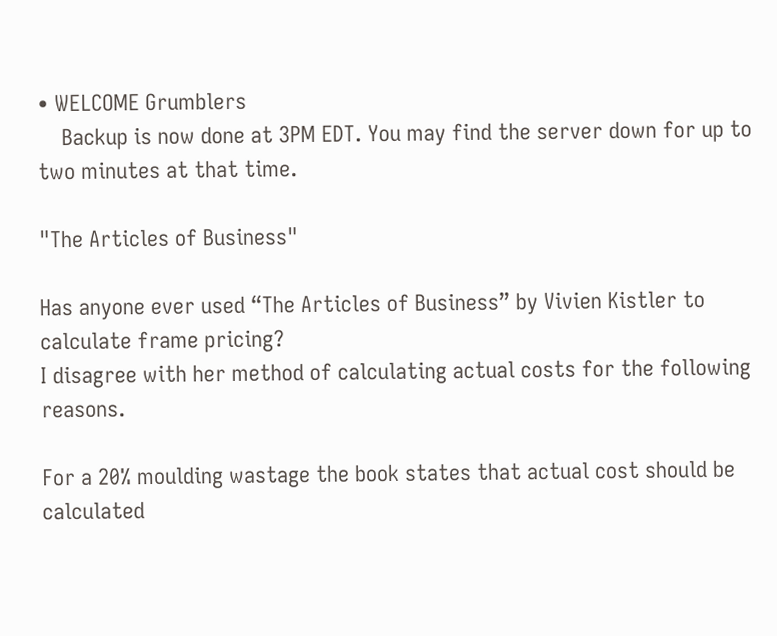• WELCOME Grumblers
    Backup is now done at 3PM EDT. You may find the server down for up to two minutes at that time.

"The Articles of Business"

Has anyone ever used “The Articles of Business” by Vivien Kistler to calculate frame pricing?
I disagree with her method of calculating actual costs for the following reasons.

For a 20% moulding wastage the book states that actual cost should be calculated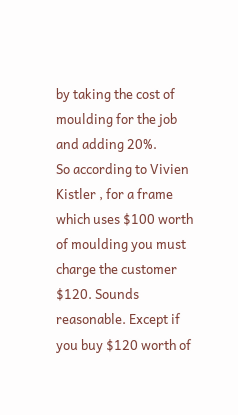by taking the cost of moulding for the job and adding 20%.
So according to Vivien Kistler , for a frame which uses $100 worth of moulding you must charge the customer $120. Sounds reasonable. Except if you buy $120 worth of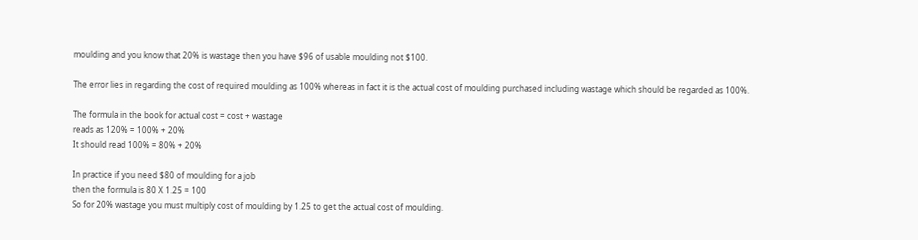moulding and you know that 20% is wastage then you have $96 of usable moulding not $100.

The error lies in regarding the cost of required moulding as 100% whereas in fact it is the actual cost of moulding purchased including wastage which should be regarded as 100%.

The formula in the book for actual cost = cost + wastage
reads as 120% = 100% + 20%
It should read 100% = 80% + 20%

In practice if you need $80 of moulding for a job
then the formula is 80 X 1.25 = 100
So for 20% wastage you must multiply cost of moulding by 1.25 to get the actual cost of moulding.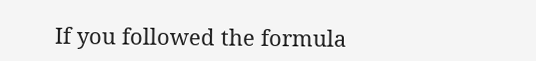If you followed the formula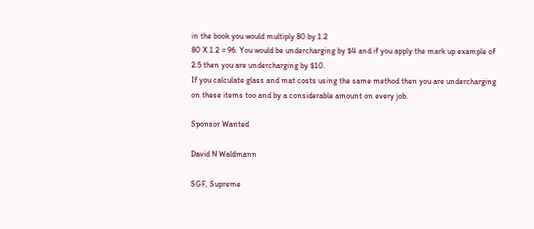in the book you would multiply 80 by 1.2
80 X 1.2 = 96. You would be undercharging by $4 and if you apply the mark up example of 2.5 then you are undercharging by $10.
If you calculate glass and mat costs using the same method then you are undercharging on these items too and by a considerable amount on every job.

Sponsor Wanted

David N Waldmann

SGF, Supreme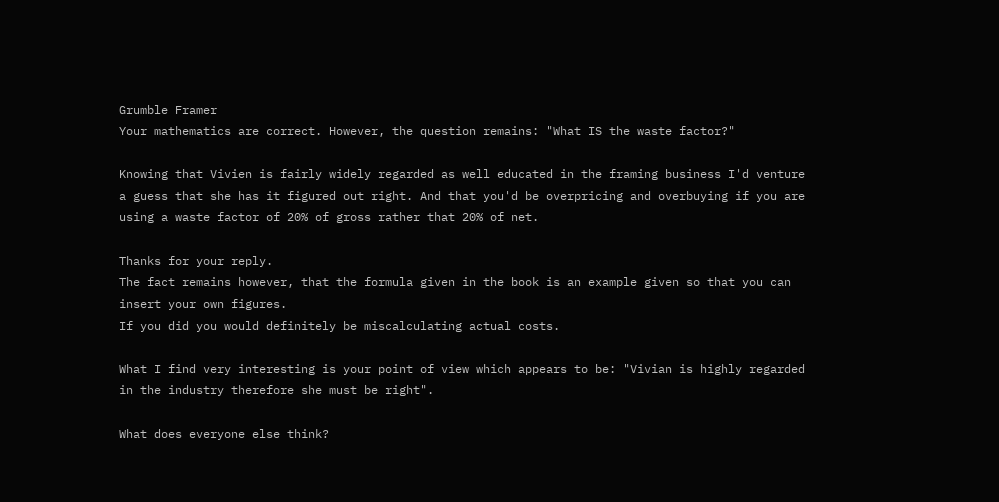Grumble Framer
Your mathematics are correct. However, the question remains: "What IS the waste factor?"

Knowing that Vivien is fairly widely regarded as well educated in the framing business I'd venture a guess that she has it figured out right. And that you'd be overpricing and overbuying if you are using a waste factor of 20% of gross rather that 20% of net.

Thanks for your reply.
The fact remains however, that the formula given in the book is an example given so that you can insert your own figures.
If you did you would definitely be miscalculating actual costs.

What I find very interesting is your point of view which appears to be: "Vivian is highly regarded in the industry therefore she must be right".

What does everyone else think?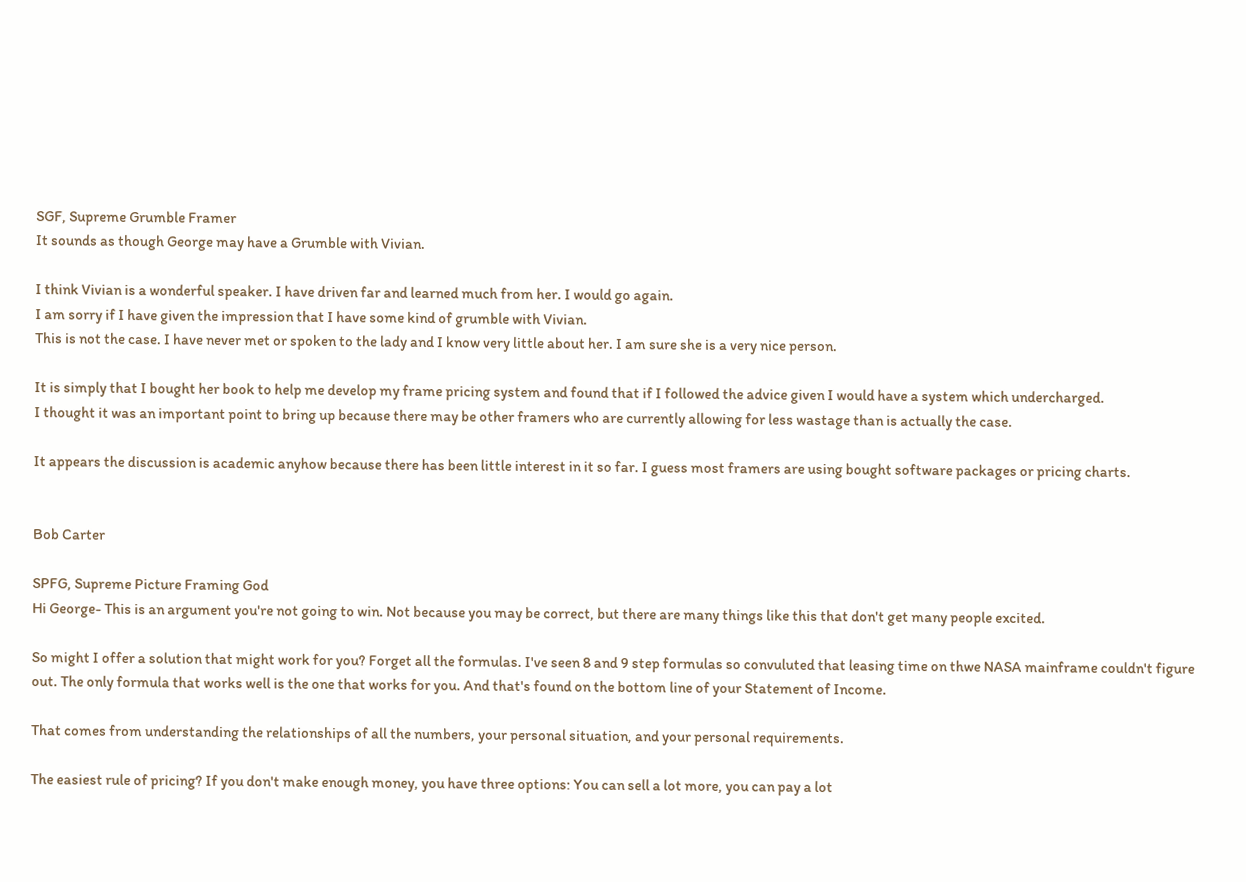SGF, Supreme Grumble Framer
It sounds as though George may have a Grumble with Vivian.

I think Vivian is a wonderful speaker. I have driven far and learned much from her. I would go again.
I am sorry if I have given the impression that I have some kind of grumble with Vivian.
This is not the case. I have never met or spoken to the lady and I know very little about her. I am sure she is a very nice person.

It is simply that I bought her book to help me develop my frame pricing system and found that if I followed the advice given I would have a system which undercharged.
I thought it was an important point to bring up because there may be other framers who are currently allowing for less wastage than is actually the case.

It appears the discussion is academic anyhow because there has been little interest in it so far. I guess most framers are using bought software packages or pricing charts.


Bob Carter

SPFG, Supreme Picture Framing God
Hi George- This is an argument you're not going to win. Not because you may be correct, but there are many things like this that don't get many people excited.

So might I offer a solution that might work for you? Forget all the formulas. I've seen 8 and 9 step formulas so convuluted that leasing time on thwe NASA mainframe couldn't figure out. The only formula that works well is the one that works for you. And that's found on the bottom line of your Statement of Income.

That comes from understanding the relationships of all the numbers, your personal situation, and your personal requirements.

The easiest rule of pricing? If you don't make enough money, you have three options: You can sell a lot more, you can pay a lot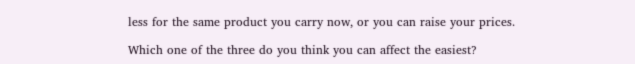less for the same product you carry now, or you can raise your prices.

Which one of the three do you think you can affect the easiest?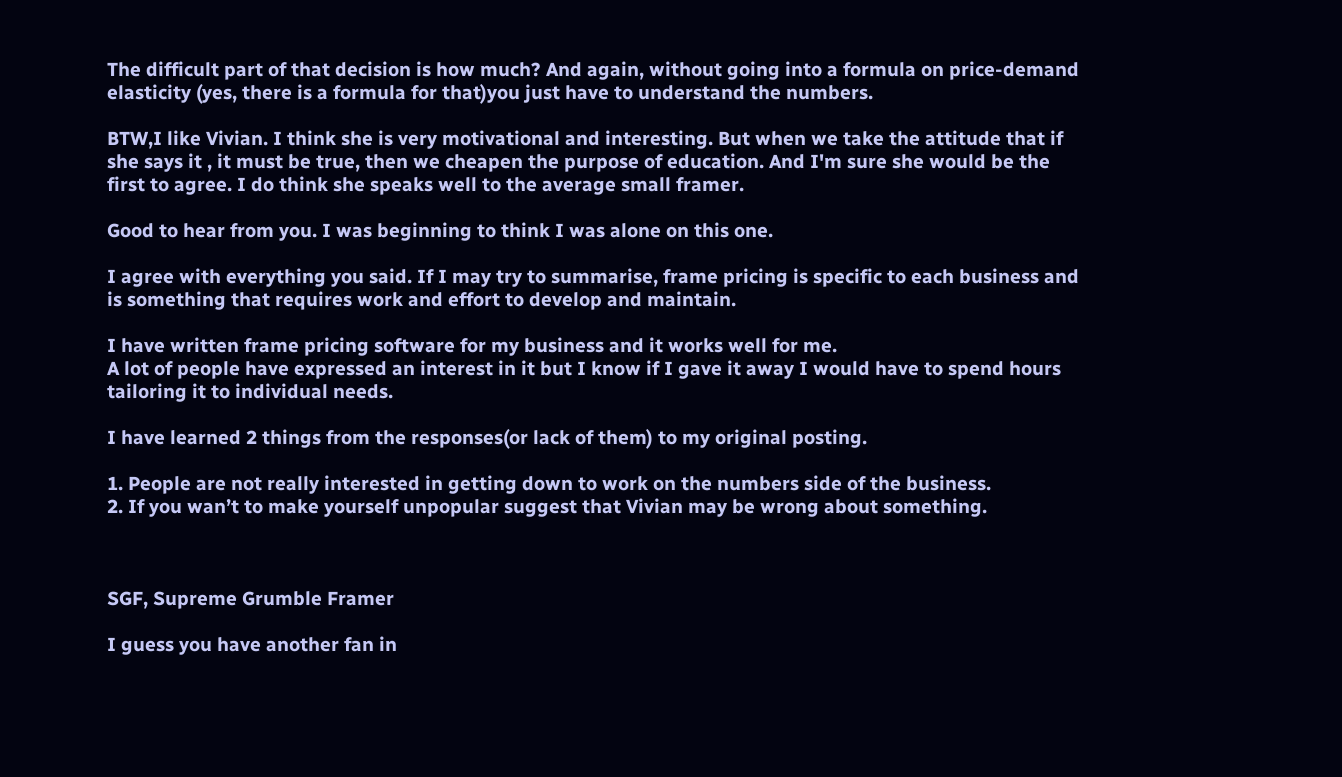The difficult part of that decision is how much? And again, without going into a formula on price-demand elasticity (yes, there is a formula for that)you just have to understand the numbers.

BTW,I like Vivian. I think she is very motivational and interesting. But when we take the attitude that if she says it , it must be true, then we cheapen the purpose of education. And I'm sure she would be the first to agree. I do think she speaks well to the average small framer.

Good to hear from you. I was beginning to think I was alone on this one.

I agree with everything you said. If I may try to summarise, frame pricing is specific to each business and is something that requires work and effort to develop and maintain.

I have written frame pricing software for my business and it works well for me.
A lot of people have expressed an interest in it but I know if I gave it away I would have to spend hours tailoring it to individual needs.

I have learned 2 things from the responses(or lack of them) to my original posting.

1. People are not really interested in getting down to work on the numbers side of the business.
2. If you wan’t to make yourself unpopular suggest that Vivian may be wrong about something.



SGF, Supreme Grumble Framer

I guess you have another fan in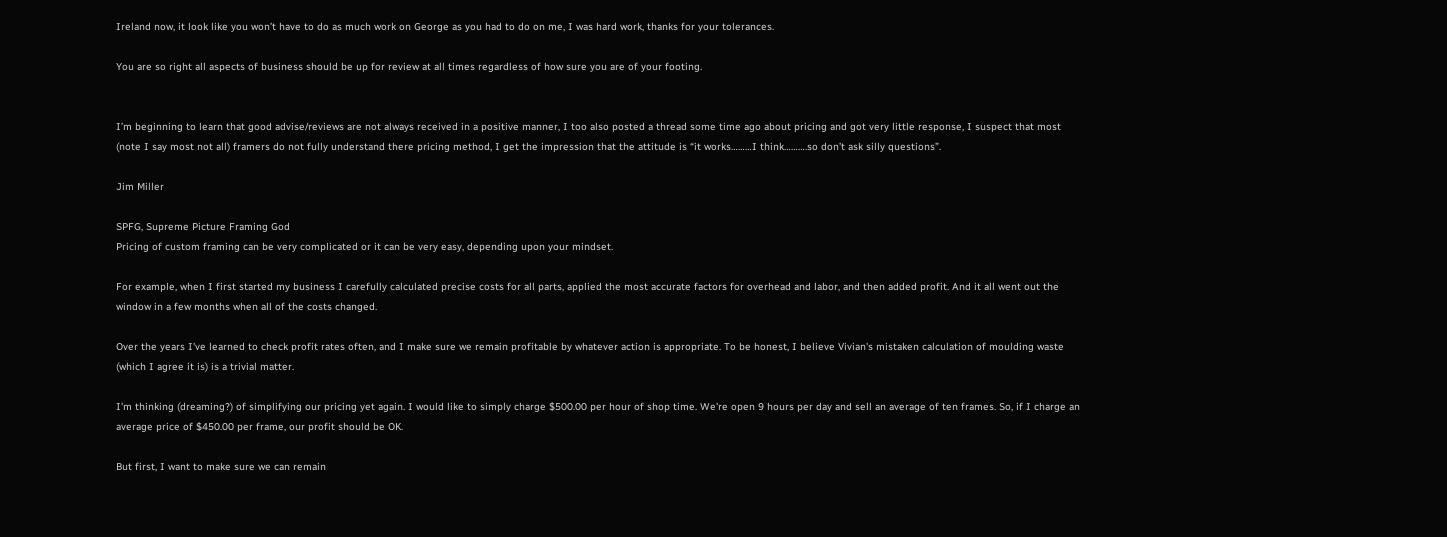Ireland now, it look like you won’t have to do as much work on George as you had to do on me, I was hard work, thanks for your tolerances.

You are so right all aspects of business should be up for review at all times regardless of how sure you are of your footing.


I’m beginning to learn that good advise/reviews are not always received in a positive manner, I too also posted a thread some time ago about pricing and got very little response, I suspect that most (note I say most not all) framers do not fully understand there pricing method, I get the impression that the attitude is “it works………I think……….so don’t ask silly questions”.

Jim Miller

SPFG, Supreme Picture Framing God
Pricing of custom framing can be very complicated or it can be very easy, depending upon your mindset.

For example, when I first started my business I carefully calculated precise costs for all parts, applied the most accurate factors for overhead and labor, and then added profit. And it all went out the window in a few months when all of the costs changed.

Over the years I've learned to check profit rates often, and I make sure we remain profitable by whatever action is appropriate. To be honest, I believe Vivian's mistaken calculation of moulding waste (which I agree it is) is a trivial matter.

I'm thinking (dreaming?) of simplifying our pricing yet again. I would like to simply charge $500.00 per hour of shop time. We're open 9 hours per day and sell an average of ten frames. So, if I charge an average price of $450.00 per frame, our profit should be OK.

But first, I want to make sure we can remain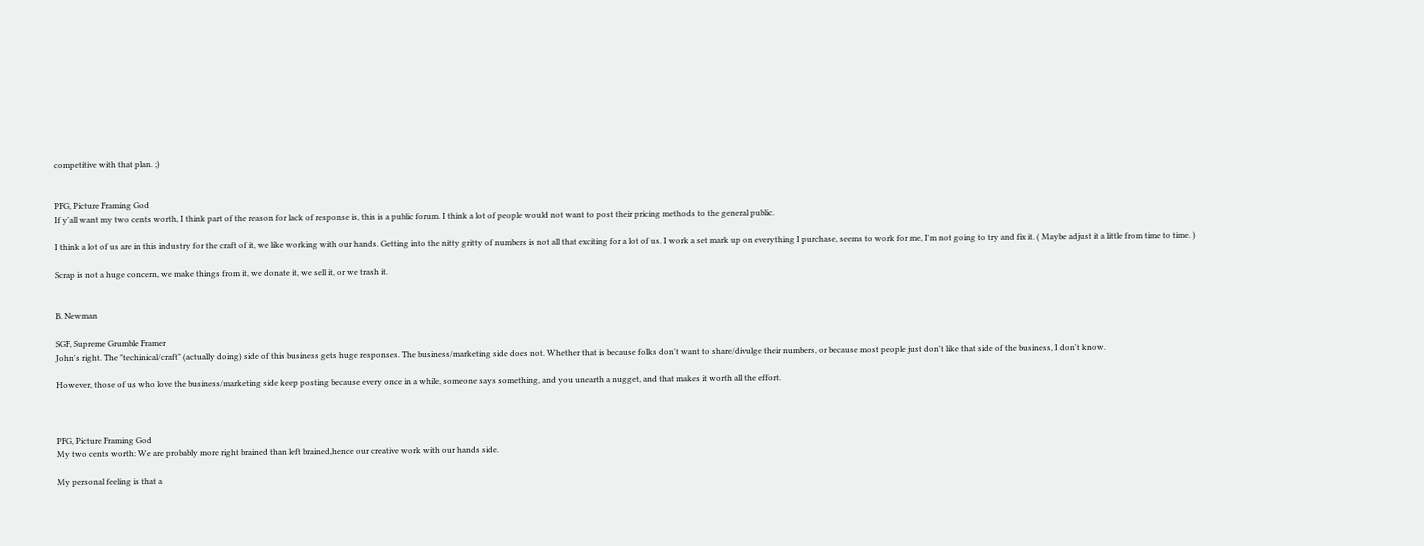competitive with that plan. ;)


PFG, Picture Framing God
If y'all want my two cents worth, I think part of the reason for lack of response is, this is a public forum. I think a lot of people would not want to post their pricing methods to the general public.

I think a lot of us are in this industry for the craft of it, we like working with our hands. Getting into the nitty gritty of numbers is not all that exciting for a lot of us. I work a set mark up on everything I purchase, seems to work for me, I'm not going to try and fix it. ( Maybe adjust it a little from time to time. )

Scrap is not a huge concern, we make things from it, we donate it, we sell it, or we trash it.


B. Newman

SGF, Supreme Grumble Framer
John's right. The "techinical/craft" (actually doing) side of this business gets huge responses. The business/marketing side does not. Whether that is because folks don't want to share/divulge their numbers, or because most people just don't like that side of the business, I don't know.

However, those of us who love the business/marketing side keep posting because every once in a while, someone says something, and you unearth a nugget, and that makes it worth all the effort.



PFG, Picture Framing God
My two cents worth: We are probably more right brained than left brained,hence our creative work with our hands side.

My personal feeling is that a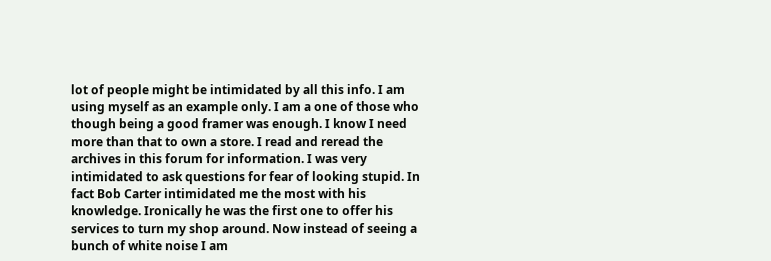lot of people might be intimidated by all this info. I am using myself as an example only. I am a one of those who though being a good framer was enough. I know I need more than that to own a store. I read and reread the archives in this forum for information. I was very intimidated to ask questions for fear of looking stupid. In fact Bob Carter intimidated me the most with his knowledge. Ironically he was the first one to offer his services to turn my shop around. Now instead of seeing a bunch of white noise I am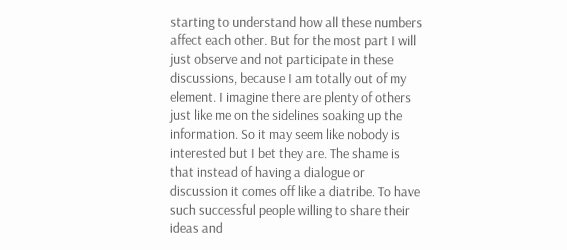starting to understand how all these numbers affect each other. But for the most part I will just observe and not participate in these discussions, because I am totally out of my element. I imagine there are plenty of others just like me on the sidelines soaking up the information. So it may seem like nobody is interested but I bet they are. The shame is that instead of having a dialogue or discussion it comes off like a diatribe. To have such successful people willing to share their ideas and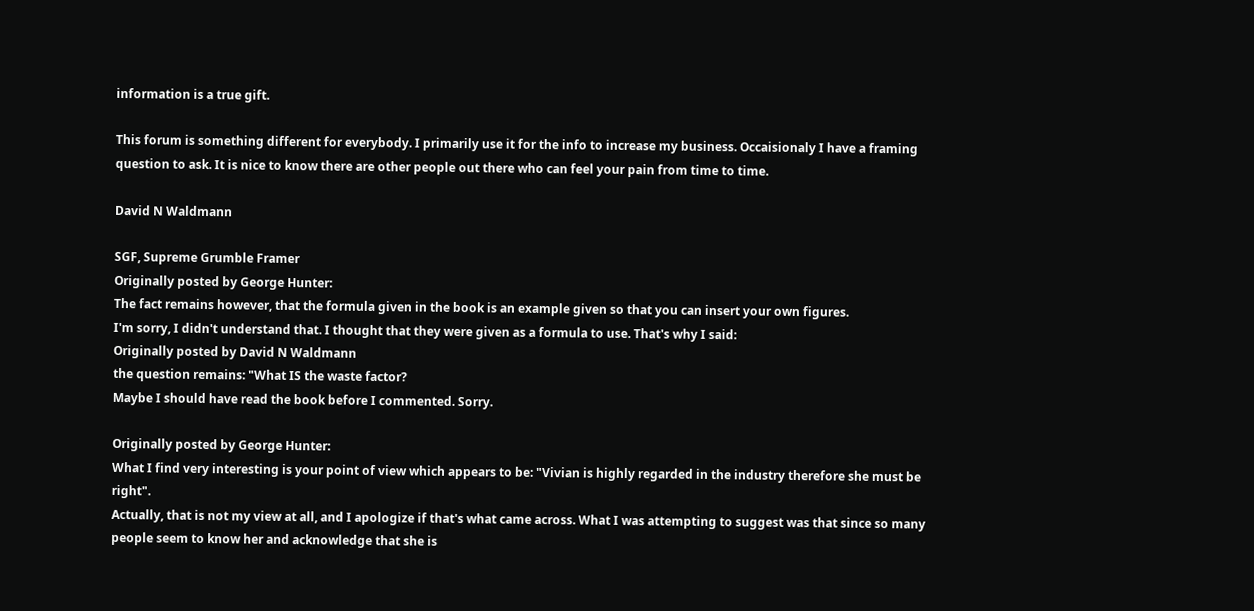information is a true gift.

This forum is something different for everybody. I primarily use it for the info to increase my business. Occaisionaly I have a framing question to ask. It is nice to know there are other people out there who can feel your pain from time to time.

David N Waldmann

SGF, Supreme Grumble Framer
Originally posted by George Hunter:
The fact remains however, that the formula given in the book is an example given so that you can insert your own figures.
I'm sorry, I didn't understand that. I thought that they were given as a formula to use. That's why I said:
Originally posted by David N Waldmann
the question remains: "What IS the waste factor?
Maybe I should have read the book before I commented. Sorry.

Originally posted by George Hunter:
What I find very interesting is your point of view which appears to be: "Vivian is highly regarded in the industry therefore she must be right".
Actually, that is not my view at all, and I apologize if that's what came across. What I was attempting to suggest was that since so many people seem to know her and acknowledge that she is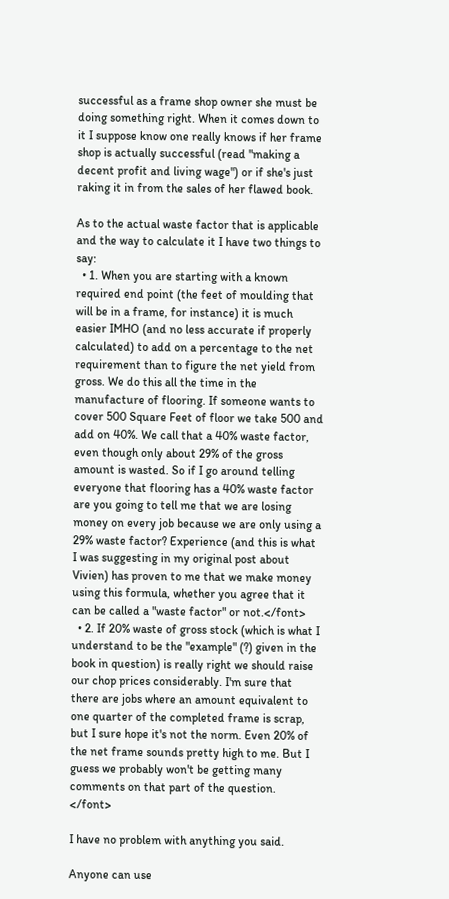successful as a frame shop owner she must be doing something right. When it comes down to it I suppose know one really knows if her frame shop is actually successful (read "making a decent profit and living wage") or if she's just raking it in from the sales of her flawed book.

As to the actual waste factor that is applicable and the way to calculate it I have two things to say:
  • 1. When you are starting with a known required end point (the feet of moulding that will be in a frame, for instance) it is much easier IMHO (and no less accurate if properly calculated) to add on a percentage to the net requirement than to figure the net yield from gross. We do this all the time in the manufacture of flooring. If someone wants to cover 500 Square Feet of floor we take 500 and add on 40%. We call that a 40% waste factor, even though only about 29% of the gross amount is wasted. So if I go around telling everyone that flooring has a 40% waste factor are you going to tell me that we are losing money on every job because we are only using a 29% waste factor? Experience (and this is what I was suggesting in my original post about Vivien) has proven to me that we make money using this formula, whether you agree that it can be called a "waste factor" or not.</font>
  • 2. If 20% waste of gross stock (which is what I understand to be the "example" (?) given in the book in question) is really right we should raise our chop prices considerably. I'm sure that there are jobs where an amount equivalent to one quarter of the completed frame is scrap, but I sure hope it's not the norm. Even 20% of the net frame sounds pretty high to me. But I guess we probably won't be getting many comments on that part of the question. </font>

I have no problem with anything you said.

Anyone can use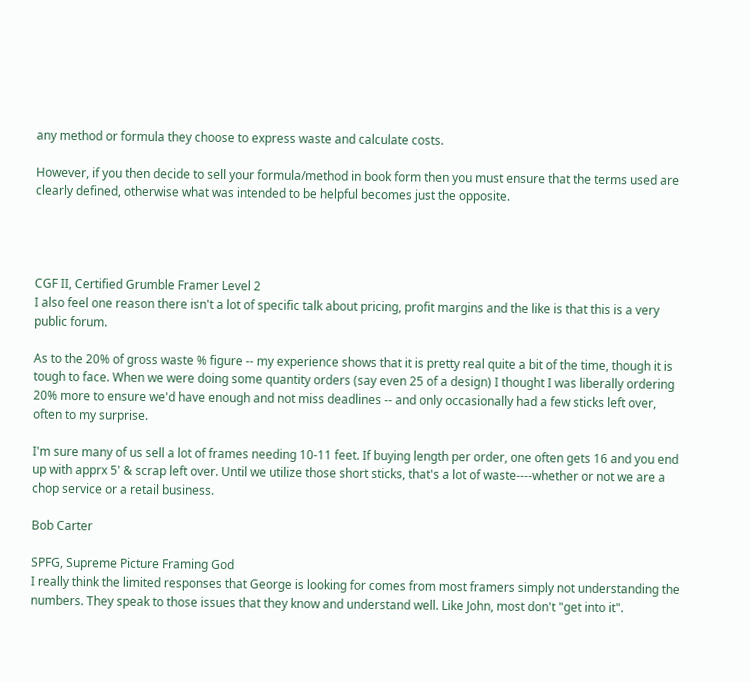any method or formula they choose to express waste and calculate costs.

However, if you then decide to sell your formula/method in book form then you must ensure that the terms used are clearly defined, otherwise what was intended to be helpful becomes just the opposite.




CGF II, Certified Grumble Framer Level 2
I also feel one reason there isn't a lot of specific talk about pricing, profit margins and the like is that this is a very public forum.

As to the 20% of gross waste % figure -- my experience shows that it is pretty real quite a bit of the time, though it is tough to face. When we were doing some quantity orders (say even 25 of a design) I thought I was liberally ordering 20% more to ensure we'd have enough and not miss deadlines -- and only occasionally had a few sticks left over, often to my surprise.

I'm sure many of us sell a lot of frames needing 10-11 feet. If buying length per order, one often gets 16 and you end up with apprx 5' & scrap left over. Until we utilize those short sticks, that's a lot of waste----whether or not we are a chop service or a retail business.

Bob Carter

SPFG, Supreme Picture Framing God
I really think the limited responses that George is looking for comes from most framers simply not understanding the numbers. They speak to those issues that they know and understand well. Like John, most don't "get into it".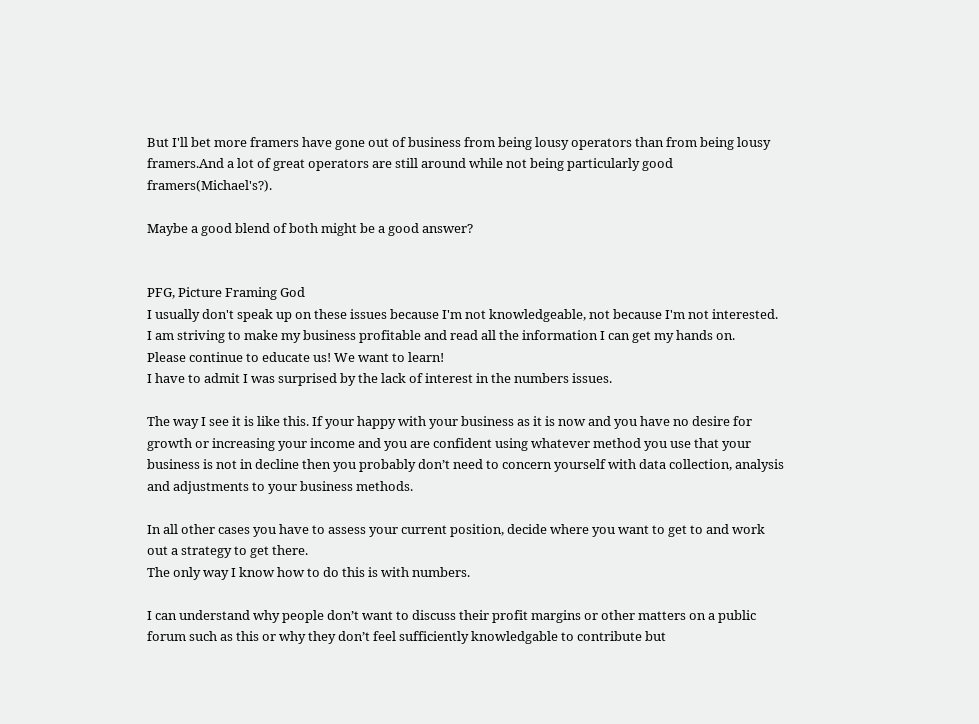But I'll bet more framers have gone out of business from being lousy operators than from being lousy framers.And a lot of great operators are still around while not being particularly good framers(Michael's?).

Maybe a good blend of both might be a good answer?


PFG, Picture Framing God
I usually don't speak up on these issues because I'm not knowledgeable, not because I'm not interested.
I am striving to make my business profitable and read all the information I can get my hands on.
Please continue to educate us! We want to learn!
I have to admit I was surprised by the lack of interest in the numbers issues.

The way I see it is like this. If your happy with your business as it is now and you have no desire for growth or increasing your income and you are confident using whatever method you use that your business is not in decline then you probably don’t need to concern yourself with data collection, analysis and adjustments to your business methods.

In all other cases you have to assess your current position, decide where you want to get to and work out a strategy to get there.
The only way I know how to do this is with numbers.

I can understand why people don’t want to discuss their profit margins or other matters on a public forum such as this or why they don’t feel sufficiently knowledgable to contribute but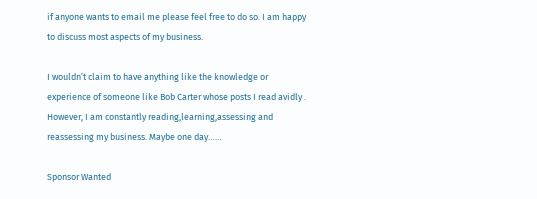if anyone wants to email me please feel free to do so. I am happy to discuss most aspects of my business.

I wouldn’t claim to have anything like the knowledge or experience of someone like Bob Carter whose posts I read avidly . However, I am constantly reading,learning,assessing and reassessing my business. Maybe one day……

Sponsor Wanted